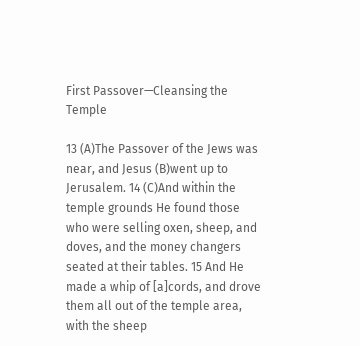First Passover—Cleansing the Temple

13 (A)The Passover of the Jews was near, and Jesus (B)went up to Jerusalem. 14 (C)And within the temple grounds He found those who were selling oxen, sheep, and doves, and the money changers seated at their tables. 15 And He made a whip of [a]cords, and drove them all out of the temple area, with the sheep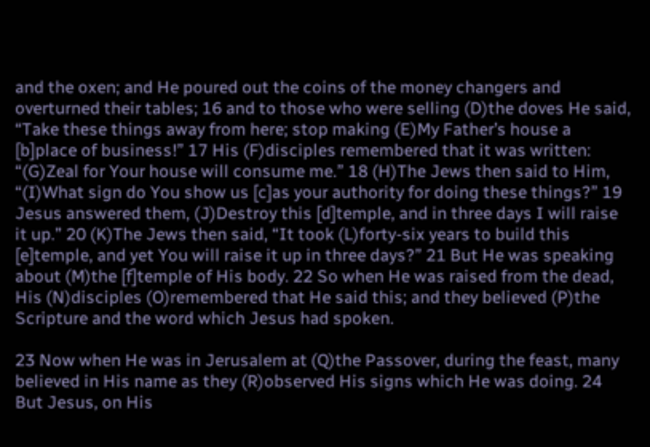and the oxen; and He poured out the coins of the money changers and overturned their tables; 16 and to those who were selling (D)the doves He said, “Take these things away from here; stop making (E)My Father’s house a [b]place of business!” 17 His (F)disciples remembered that it was written: “(G)Zeal for Your house will consume me.” 18 (H)The Jews then said to Him, “(I)What sign do You show us [c]as your authority for doing these things?” 19 Jesus answered them, (J)Destroy this [d]temple, and in three days I will raise it up.” 20 (K)The Jews then said, “It took (L)forty-six years to build this [e]temple, and yet You will raise it up in three days?” 21 But He was speaking about (M)the [f]temple of His body. 22 So when He was raised from the dead, His (N)disciples (O)remembered that He said this; and they believed (P)the Scripture and the word which Jesus had spoken.

23 Now when He was in Jerusalem at (Q)the Passover, during the feast, many believed in His name as they (R)observed His signs which He was doing. 24 But Jesus, on His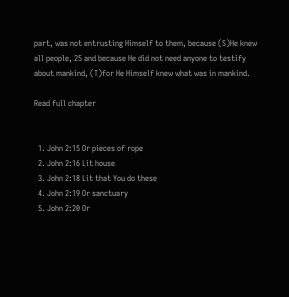part, was not entrusting Himself to them, because (S)He knew all people, 25 and because He did not need anyone to testify about mankind, (T)for He Himself knew what was in mankind.

Read full chapter


  1. John 2:15 Or pieces of rope
  2. John 2:16 Lit house
  3. John 2:18 Lit that You do these
  4. John 2:19 Or sanctuary
  5. John 2:20 Or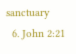sanctuary
  6. John 2:21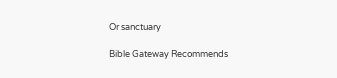Or sanctuary

Bible Gateway Recommends